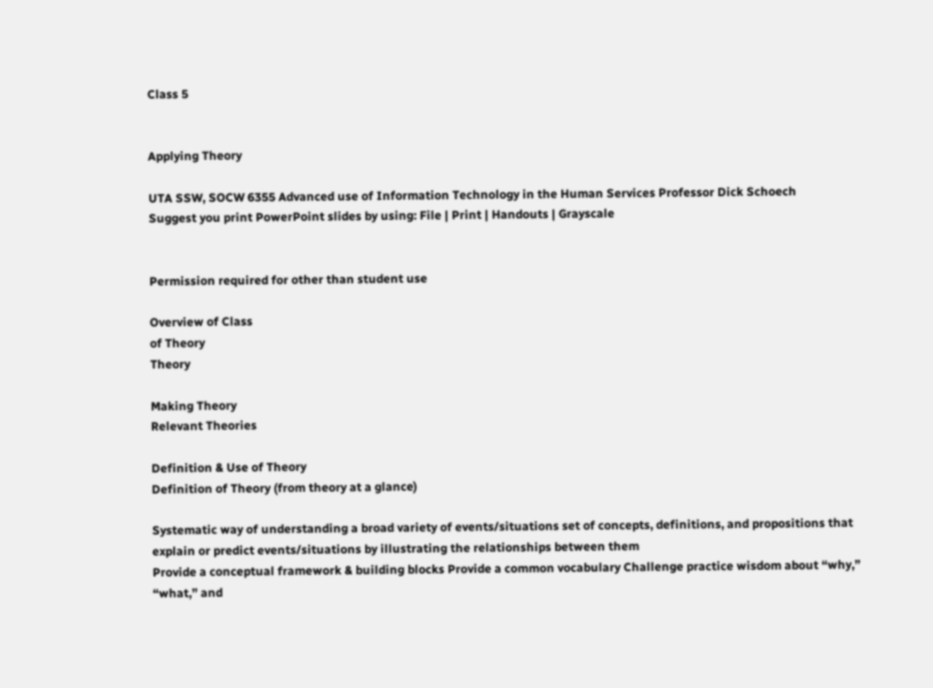Class 5


Applying Theory

UTA SSW, SOCW 6355 Advanced use of Information Technology in the Human Services Professor Dick Schoech
Suggest you print PowerPoint slides by using: File | Print | Handouts | Grayscale


Permission required for other than student use

Overview of Class
of Theory
Theory

Making Theory
Relevant Theories

Definition & Use of Theory
Definition of Theory (from theory at a glance)

Systematic way of understanding a broad variety of events/situations set of concepts, definitions, and propositions that explain or predict events/situations by illustrating the relationships between them
Provide a conceptual framework & building blocks Provide a common vocabulary Challenge practice wisdom about “why,” “what,” and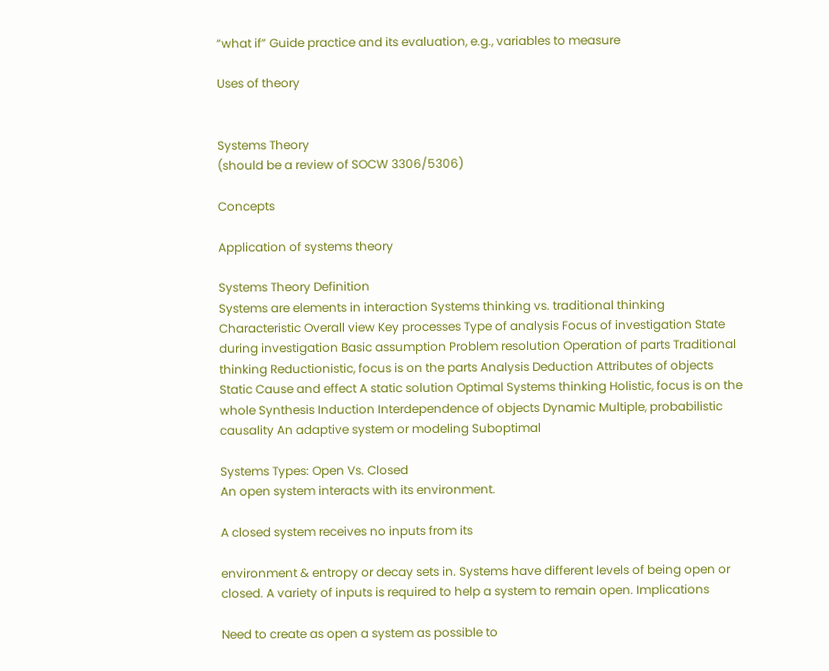“what if” Guide practice and its evaluation, e.g., variables to measure

Uses of theory


Systems Theory
(should be a review of SOCW 3306/5306)

Concepts

Application of systems theory

Systems Theory Definition
Systems are elements in interaction Systems thinking vs. traditional thinking
Characteristic Overall view Key processes Type of analysis Focus of investigation State during investigation Basic assumption Problem resolution Operation of parts Traditional thinking Reductionistic, focus is on the parts Analysis Deduction Attributes of objects Static Cause and effect A static solution Optimal Systems thinking Holistic, focus is on the whole Synthesis Induction Interdependence of objects Dynamic Multiple, probabilistic causality An adaptive system or modeling Suboptimal

Systems Types: Open Vs. Closed
An open system interacts with its environment.

A closed system receives no inputs from its

environment & entropy or decay sets in. Systems have different levels of being open or closed. A variety of inputs is required to help a system to remain open. Implications

Need to create as open a system as possible to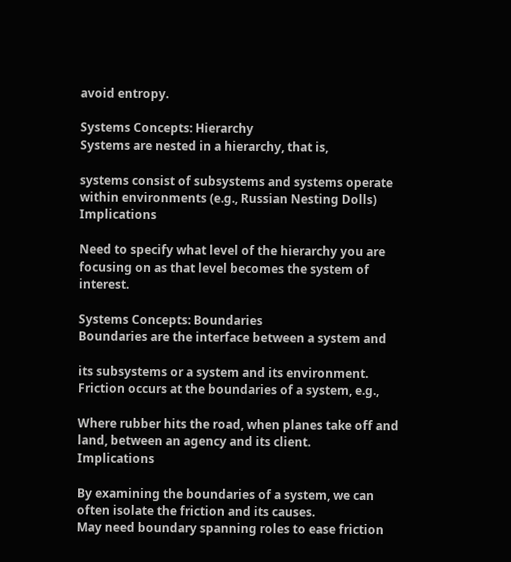avoid entropy.

Systems Concepts: Hierarchy
Systems are nested in a hierarchy, that is,

systems consist of subsystems and systems operate within environments (e.g., Russian Nesting Dolls) Implications

Need to specify what level of the hierarchy you are focusing on as that level becomes the system of interest.

Systems Concepts: Boundaries
Boundaries are the interface between a system and

its subsystems or a system and its environment.
Friction occurs at the boundaries of a system, e.g.,

Where rubber hits the road, when planes take off and land, between an agency and its client.
Implications

By examining the boundaries of a system, we can often isolate the friction and its causes.
May need boundary spanning roles to ease friction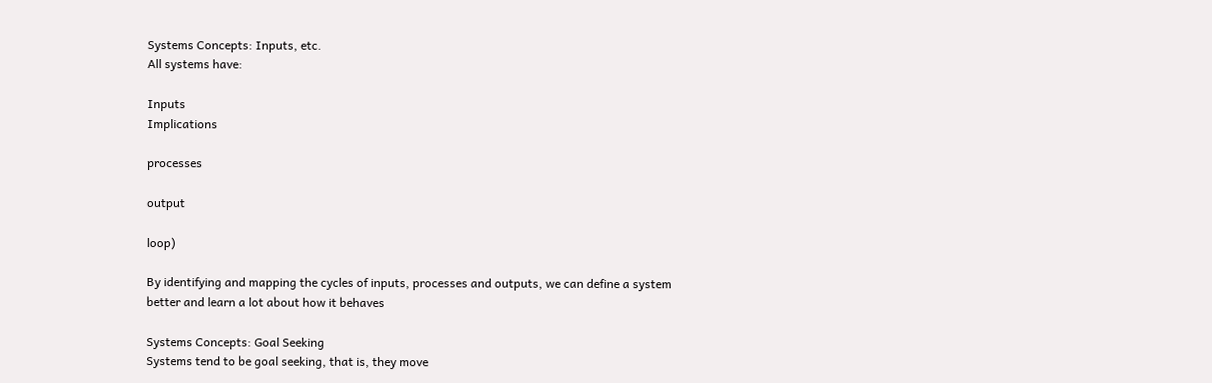Systems Concepts: Inputs, etc.
All systems have:

Inputs
Implications

processes

output

loop)

By identifying and mapping the cycles of inputs, processes and outputs, we can define a system better and learn a lot about how it behaves

Systems Concepts: Goal Seeking
Systems tend to be goal seeking, that is, they move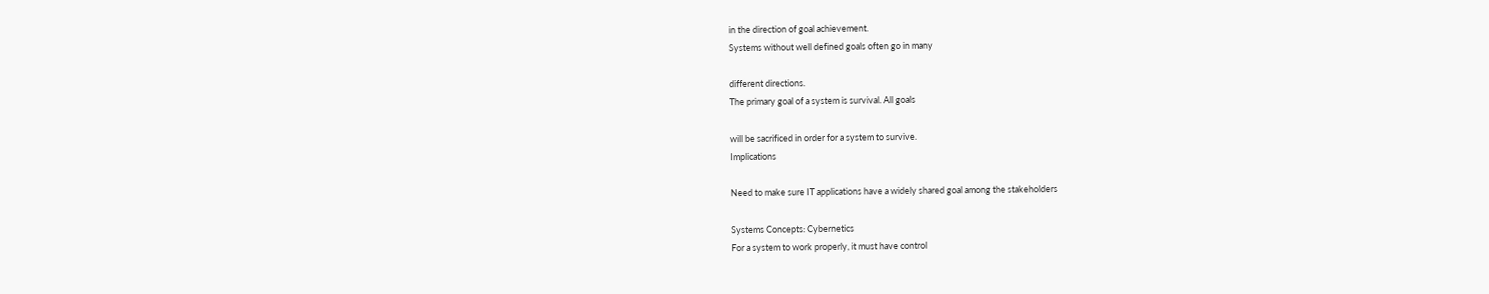in the direction of goal achievement.
Systems without well defined goals often go in many

different directions.
The primary goal of a system is survival. All goals

will be sacrificed in order for a system to survive.
Implications

Need to make sure IT applications have a widely shared goal among the stakeholders

Systems Concepts: Cybernetics
For a system to work properly, it must have control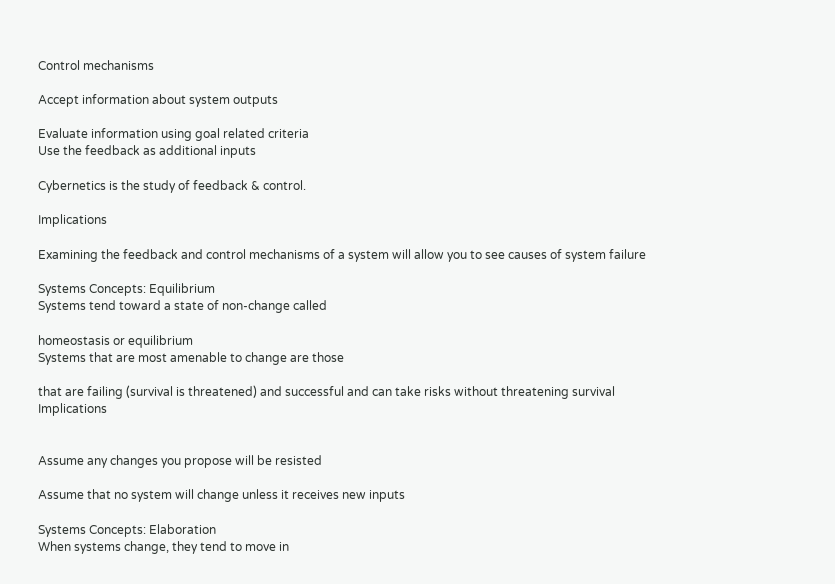Control mechanisms

Accept information about system outputs

Evaluate information using goal related criteria
Use the feedback as additional inputs

Cybernetics is the study of feedback & control.

Implications

Examining the feedback and control mechanisms of a system will allow you to see causes of system failure

Systems Concepts: Equilibrium
Systems tend toward a state of non-change called

homeostasis or equilibrium
Systems that are most amenable to change are those

that are failing (survival is threatened) and successful and can take risks without threatening survival
Implications


Assume any changes you propose will be resisted

Assume that no system will change unless it receives new inputs

Systems Concepts: Elaboration
When systems change, they tend to move in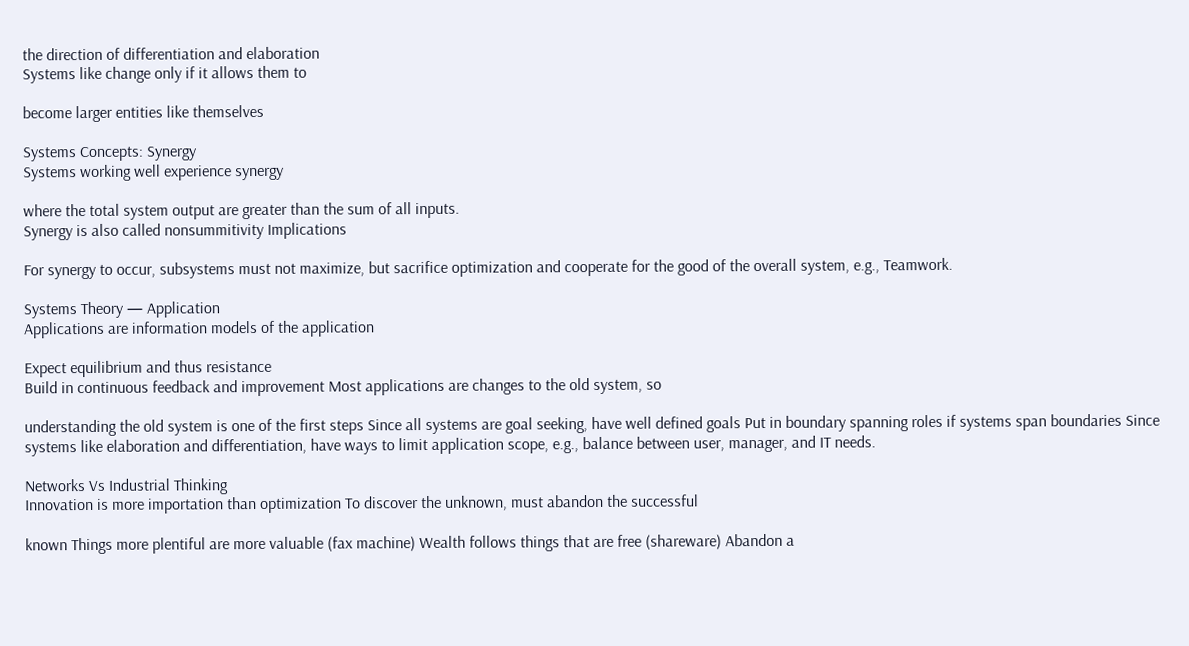the direction of differentiation and elaboration
Systems like change only if it allows them to

become larger entities like themselves

Systems Concepts: Synergy
Systems working well experience synergy

where the total system output are greater than the sum of all inputs.
Synergy is also called nonsummitivity Implications

For synergy to occur, subsystems must not maximize, but sacrifice optimization and cooperate for the good of the overall system, e.g., Teamwork.

Systems Theory — Application
Applications are information models of the application

Expect equilibrium and thus resistance
Build in continuous feedback and improvement Most applications are changes to the old system, so

understanding the old system is one of the first steps Since all systems are goal seeking, have well defined goals Put in boundary spanning roles if systems span boundaries Since systems like elaboration and differentiation, have ways to limit application scope, e.g., balance between user, manager, and IT needs.

Networks Vs Industrial Thinking
Innovation is more importation than optimization To discover the unknown, must abandon the successful

known Things more plentiful are more valuable (fax machine) Wealth follows things that are free (shareware) Abandon a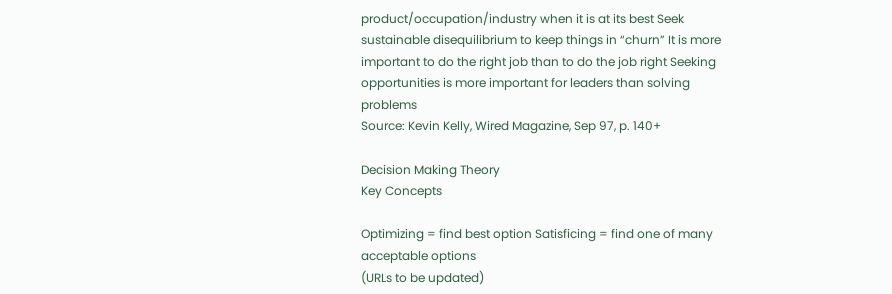product/occupation/industry when it is at its best Seek sustainable disequilibrium to keep things in “churn” It is more important to do the right job than to do the job right Seeking opportunities is more important for leaders than solving problems
Source: Kevin Kelly, Wired Magazine, Sep 97, p. 140+

Decision Making Theory
Key Concepts

Optimizing = find best option Satisficing = find one of many acceptable options
(URLs to be updated)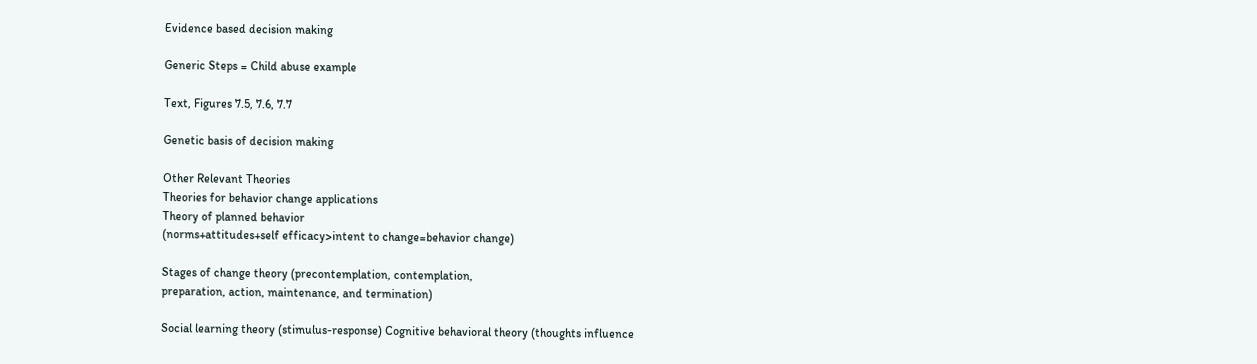Evidence based decision making

Generic Steps = Child abuse example

Text, Figures 7.5, 7.6, 7.7

Genetic basis of decision making

Other Relevant Theories
Theories for behavior change applications
Theory of planned behavior
(norms+attitudes+self efficacy>intent to change=behavior change)

Stages of change theory (precontemplation, contemplation,
preparation, action, maintenance, and termination)

Social learning theory (stimulus-response) Cognitive behavioral theory (thoughts influence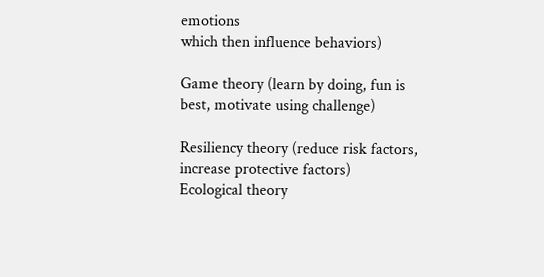emotions
which then influence behaviors)

Game theory (learn by doing, fun is best, motivate using challenge)

Resiliency theory (reduce risk factors, increase protective factors)
Ecological theory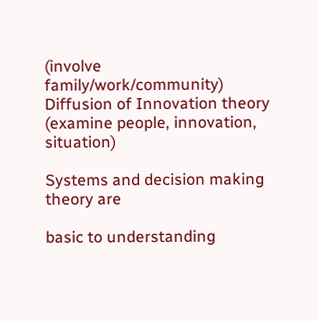(involve family/work/community) Diffusion of Innovation theory (examine people, innovation, situation)

Systems and decision making theory are

basic to understanding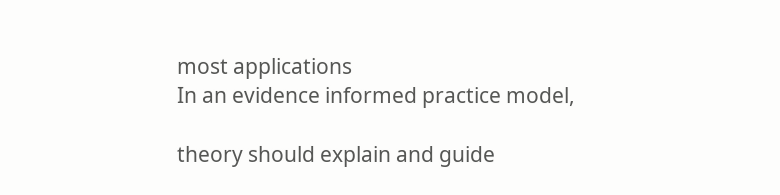most applications
In an evidence informed practice model,

theory should explain and guide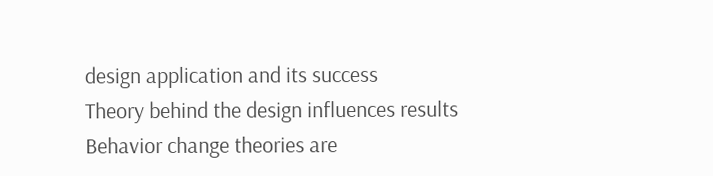design application and its success
Theory behind the design influences results Behavior change theories are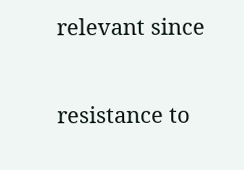relevant since

resistance to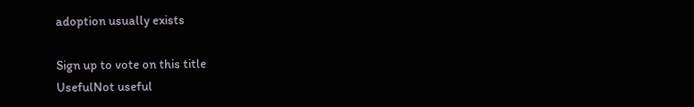adoption usually exists

Sign up to vote on this title
UsefulNot useful